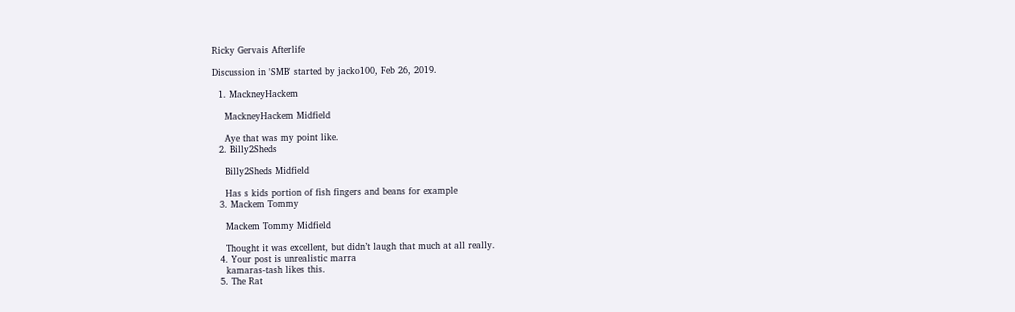Ricky Gervais Afterlife

Discussion in 'SMB' started by jacko100, Feb 26, 2019.

  1. MackneyHackem

    MackneyHackem Midfield

    Aye that was my point like.
  2. Billy2Sheds

    Billy2Sheds Midfield

    Has s kids portion of fish fingers and beans for example
  3. Mackem Tommy

    Mackem Tommy Midfield

    Thought it was excellent, but didn’t laugh that much at all really.
  4. Your post is unrealistic marra
    kamaras-tash likes this.
  5. The Rat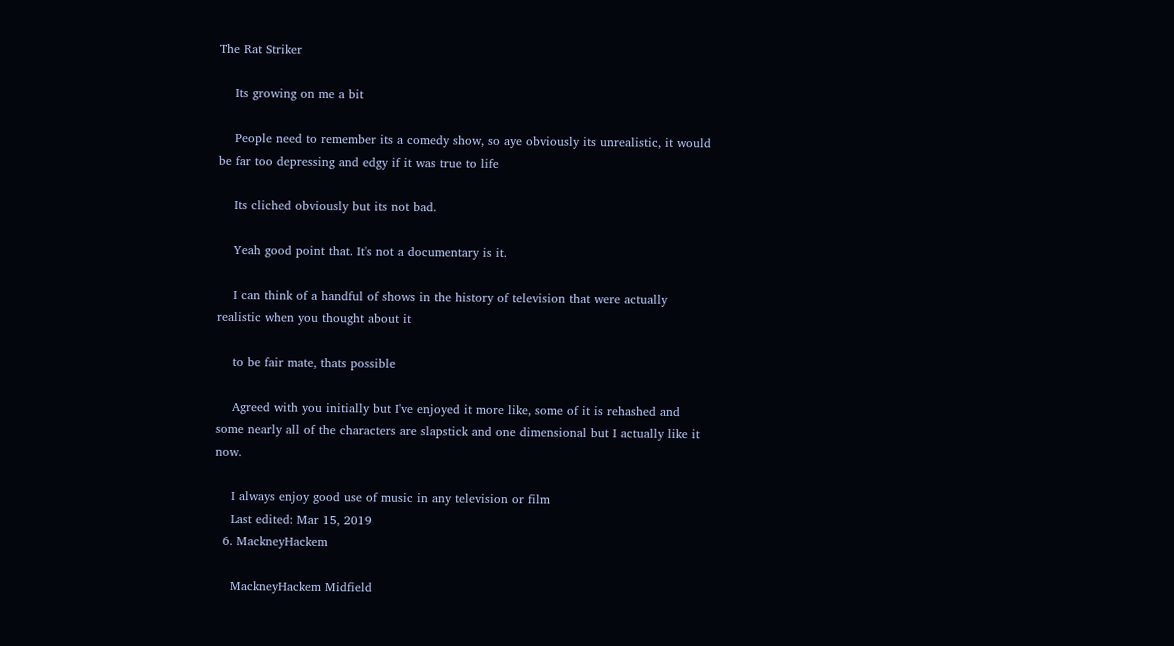The Rat Striker

    Its growing on me a bit

    People need to remember its a comedy show, so aye obviously its unrealistic, it would be far too depressing and edgy if it was true to life

    Its cliched obviously but its not bad.

    Yeah good point that. It's not a documentary is it.

    I can think of a handful of shows in the history of television that were actually realistic when you thought about it

    to be fair mate, thats possible

    Agreed with you initially but I've enjoyed it more like, some of it is rehashed and some nearly all of the characters are slapstick and one dimensional but I actually like it now.

    I always enjoy good use of music in any television or film
    Last edited: Mar 15, 2019
  6. MackneyHackem

    MackneyHackem Midfield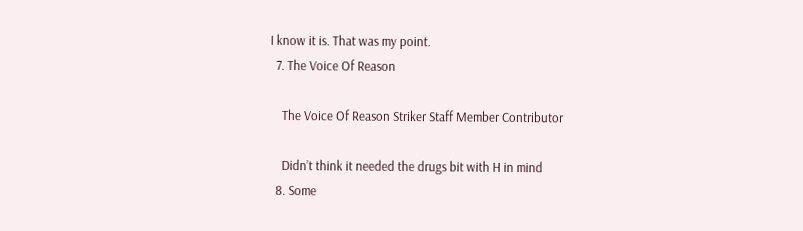I know it is. That was my point.
  7. The Voice Of Reason

    The Voice Of Reason Striker Staff Member Contributor

    Didn’t think it needed the drugs bit with H in mind
  8. Some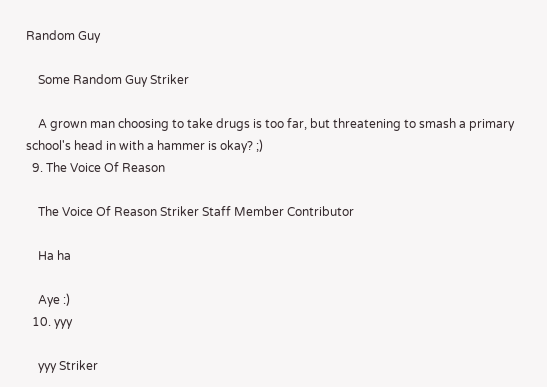Random Guy

    Some Random Guy Striker

    A grown man choosing to take drugs is too far, but threatening to smash a primary school's head in with a hammer is okay? ;)
  9. The Voice Of Reason

    The Voice Of Reason Striker Staff Member Contributor

    Ha ha

    Aye :)
  10. yyy

    yyy Striker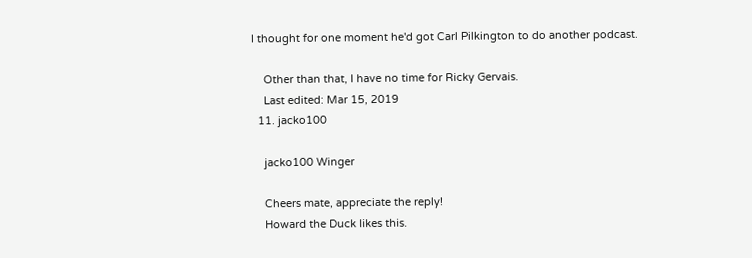I thought for one moment he'd got Carl Pilkington to do another podcast.

    Other than that, I have no time for Ricky Gervais.
    Last edited: Mar 15, 2019
  11. jacko100

    jacko100 Winger

    Cheers mate, appreciate the reply!
    Howard the Duck likes this.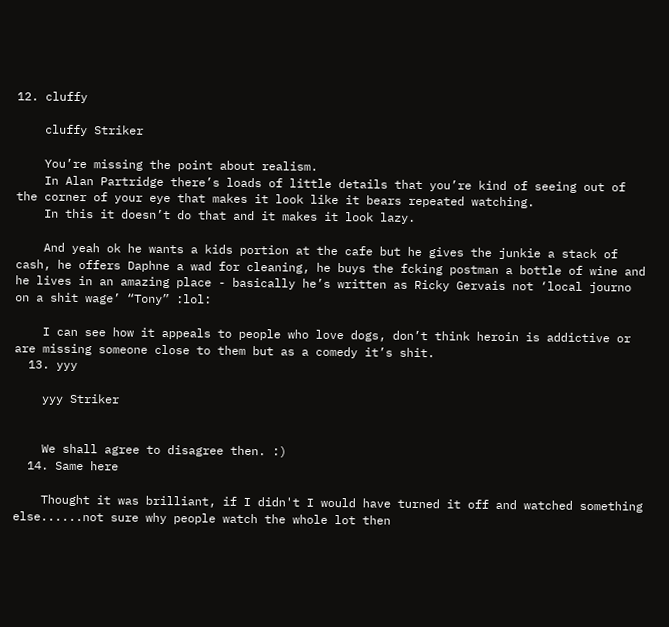12. cluffy

    cluffy Striker

    You’re missing the point about realism.
    In Alan Partridge there’s loads of little details that you’re kind of seeing out of the corner of your eye that makes it look like it bears repeated watching.
    In this it doesn’t do that and it makes it look lazy.

    And yeah ok he wants a kids portion at the cafe but he gives the junkie a stack of cash, he offers Daphne a wad for cleaning, he buys the fcking postman a bottle of wine and he lives in an amazing place - basically he’s written as Ricky Gervais not ‘local journo on a shit wage’ “Tony” :lol:

    I can see how it appeals to people who love dogs, don’t think heroin is addictive or are missing someone close to them but as a comedy it’s shit.
  13. yyy

    yyy Striker


    We shall agree to disagree then. :)
  14. Same here

    Thought it was brilliant, if I didn't I would have turned it off and watched something else......not sure why people watch the whole lot then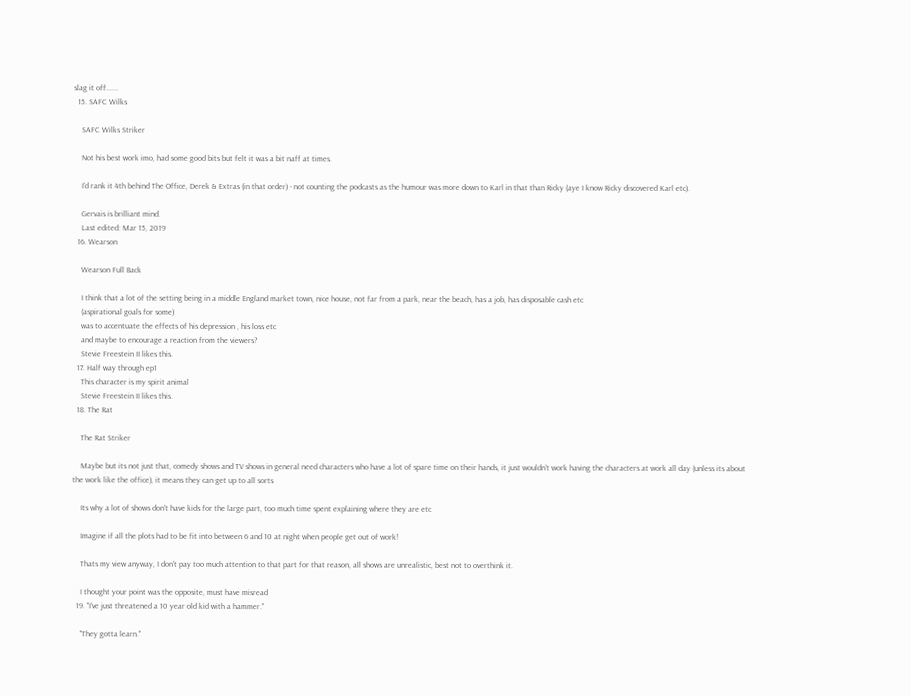slag it off......
  15. SAFC Wilks

    SAFC Wilks Striker

    Not his best work imo, had some good bits but felt it was a bit naff at times.

    I'd rank it 4th behind The Office, Derek & Extras (in that order) - not counting the podcasts as the humour was more down to Karl in that than Ricky (aye I know Ricky discovered Karl etc).

    Gervais is brilliant mind.
    Last edited: Mar 15, 2019
  16. Wearson

    Wearson Full Back

    I think that a lot of the setting being in a middle England market town, nice house, not far from a park, near the beach, has a job, has disposable cash etc
    (aspirational goals for some)
    was to accentuate the effects of his depression , his loss etc
    and maybe to encourage a reaction from the viewers?
    Stevie Freestein II likes this.
  17. Half way through ep1
    This character is my spirit animal
    Stevie Freestein II likes this.
  18. The Rat

    The Rat Striker

    Maybe but its not just that, comedy shows and TV shows in general need characters who have a lot of spare time on their hands, it just wouldn't work having the characters at work all day (unless its about the work like the office), it means they can get up to all sorts

    Its why a lot of shows don't have kids for the large part, too much time spent explaining where they are etc

    Imagine if all the plots had to be fit into between 6 and 10 at night when people get out of work!

    Thats my view anyway, I don't pay too much attention to that part for that reason, all shows are unrealistic, best not to overthink it.

    I thought your point was the opposite, must have misread
  19. "I've just threatened a 10 year old kid with a hammer."

    "They gotta learn."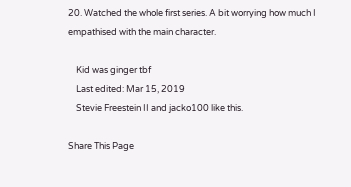20. Watched the whole first series. A bit worrying how much I empathised with the main character.

    Kid was ginger tbf
    Last edited: Mar 15, 2019
    Stevie Freestein II and jacko100 like this.

Share This Page